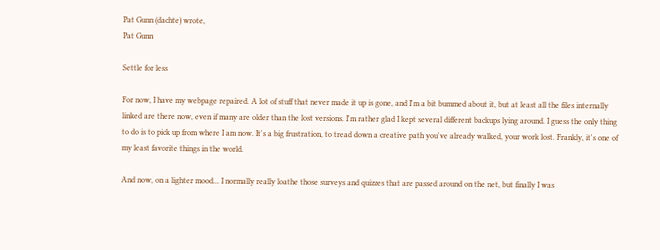Pat Gunn (dachte) wrote,
Pat Gunn

Settle for less

For now, I have my webpage repaired. A lot of stuff that never made it up is gone, and I'm a bit bummed about it, but at least all the files internally linked are there now, even if many are older than the lost versions. I'm rather glad I kept several different backups lying around. I guess the only thing to do is to pick up from where I am now. It's a big frustration, to tread down a creative path you've already walked, your work lost. Frankly, it's one of my least favorite things in the world.

And now, on a lighter mood... I normally really loathe those surveys and quizzes that are passed around on the net, but finally I was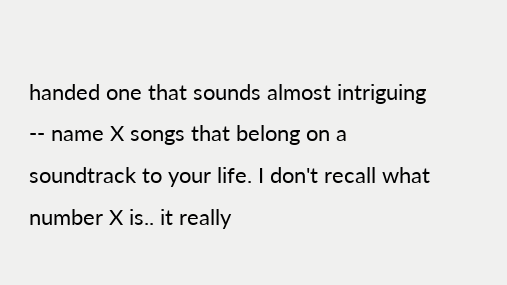handed one that sounds almost intriguing -- name X songs that belong on a soundtrack to your life. I don't recall what number X is.. it really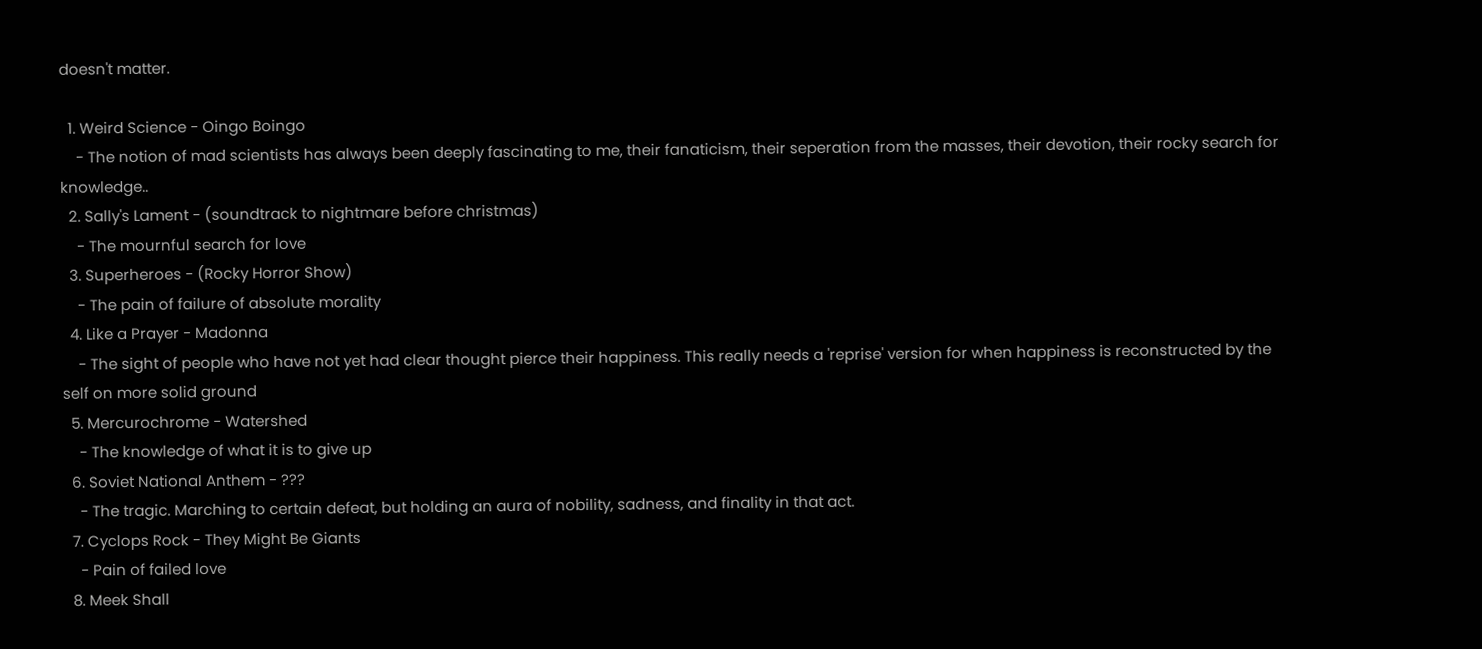doesn't matter.

  1. Weird Science - Oingo Boingo
    - The notion of mad scientists has always been deeply fascinating to me, their fanaticism, their seperation from the masses, their devotion, their rocky search for knowledge..
  2. Sally's Lament - (soundtrack to nightmare before christmas)
    - The mournful search for love
  3. Superheroes - (Rocky Horror Show)
    - The pain of failure of absolute morality
  4. Like a Prayer - Madonna
    - The sight of people who have not yet had clear thought pierce their happiness. This really needs a 'reprise' version for when happiness is reconstructed by the self on more solid ground
  5. Mercurochrome - Watershed
    - The knowledge of what it is to give up
  6. Soviet National Anthem - ???
    - The tragic. Marching to certain defeat, but holding an aura of nobility, sadness, and finality in that act.
  7. Cyclops Rock - They Might Be Giants
    - Pain of failed love
  8. Meek Shall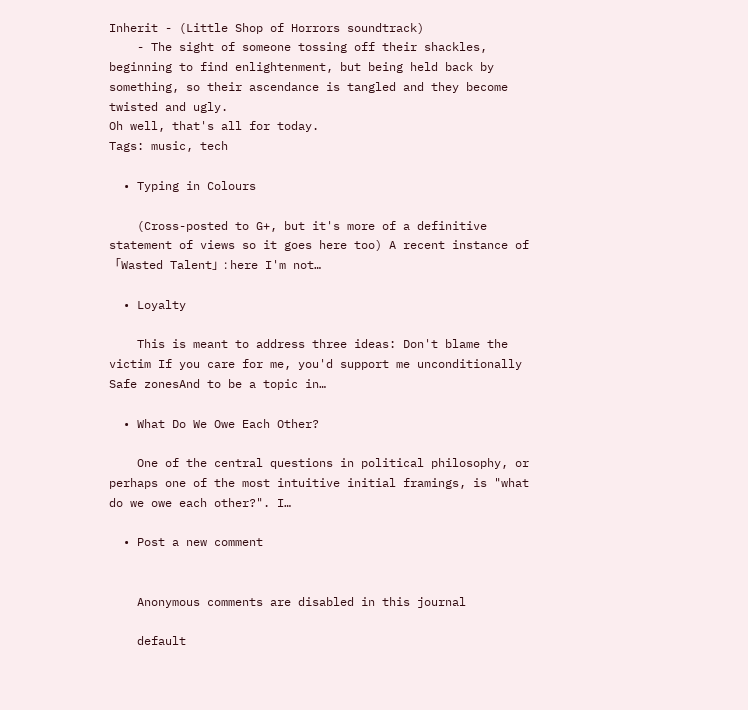Inherit - (Little Shop of Horrors soundtrack)
    - The sight of someone tossing off their shackles, beginning to find enlightenment, but being held back by something, so their ascendance is tangled and they become twisted and ugly.
Oh well, that's all for today.
Tags: music, tech

  • Typing in Colours

    (Cross-posted to G+, but it's more of a definitive statement of views so it goes here too) A recent instance of 「Wasted Talent」: here I'm not…

  • Loyalty

    This is meant to address three ideas: Don't blame the victim If you care for me, you'd support me unconditionally Safe zonesAnd to be a topic in…

  • What Do We Owe Each Other?

    One of the central questions in political philosophy, or perhaps one of the most intuitive initial framings, is "what do we owe each other?". I…

  • Post a new comment


    Anonymous comments are disabled in this journal

    default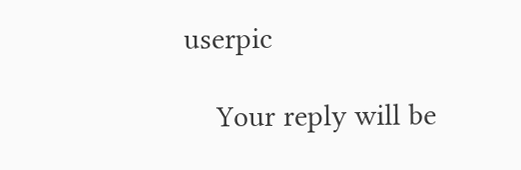userpic

    Your reply will be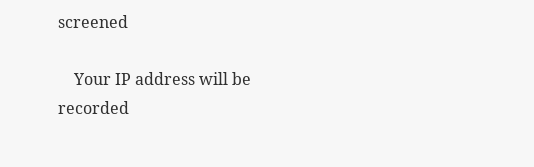screened

    Your IP address will be recorded